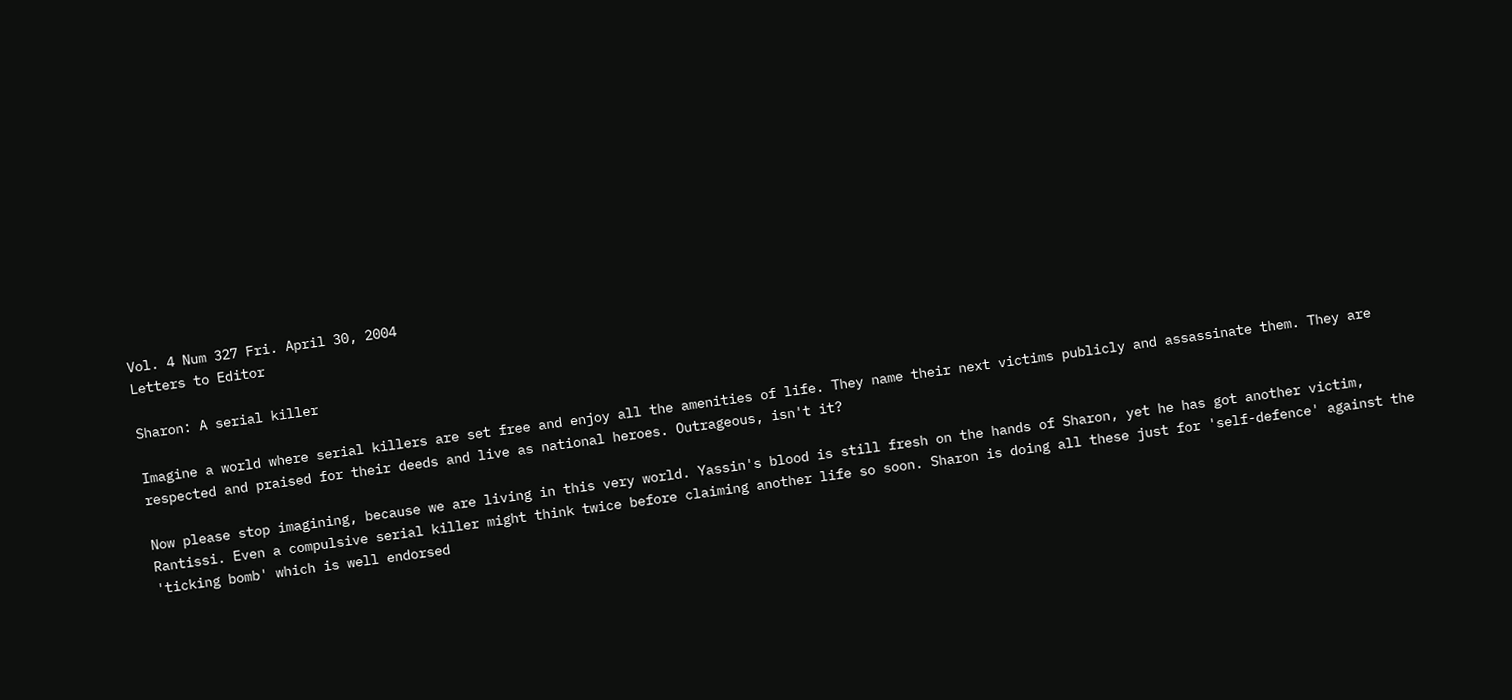Vol. 4 Num 327 Fri. April 30, 2004
Letters to Editor

Sharon: A serial killer

Imagine a world where serial killers are set free and enjoy all the amenities of life. They name their next victims publicly and assassinate them. They are respected and praised for their deeds and live as national heroes. Outrageous, isn't it?

Now please stop imagining, because we are living in this very world. Yassin's blood is still fresh on the hands of Sharon, yet he has got another victim, Rantissi. Even a compulsive serial killer might think twice before claiming another life so soon. Sharon is doing all these just for 'self-defence' against the 'ticking bomb' which is well endorsed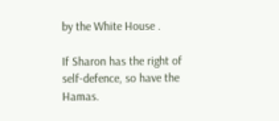by the White House .

If Sharon has the right of self-defence, so have the Hamas.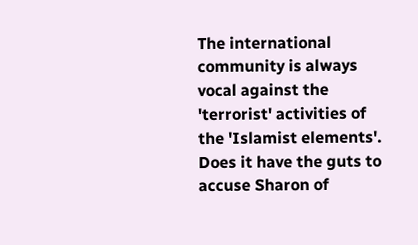The international community is always vocal against the 'terrorist' activities of the 'Islamist elements'. Does it have the guts to accuse Sharon of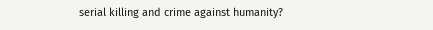serial killing and crime against humanity?